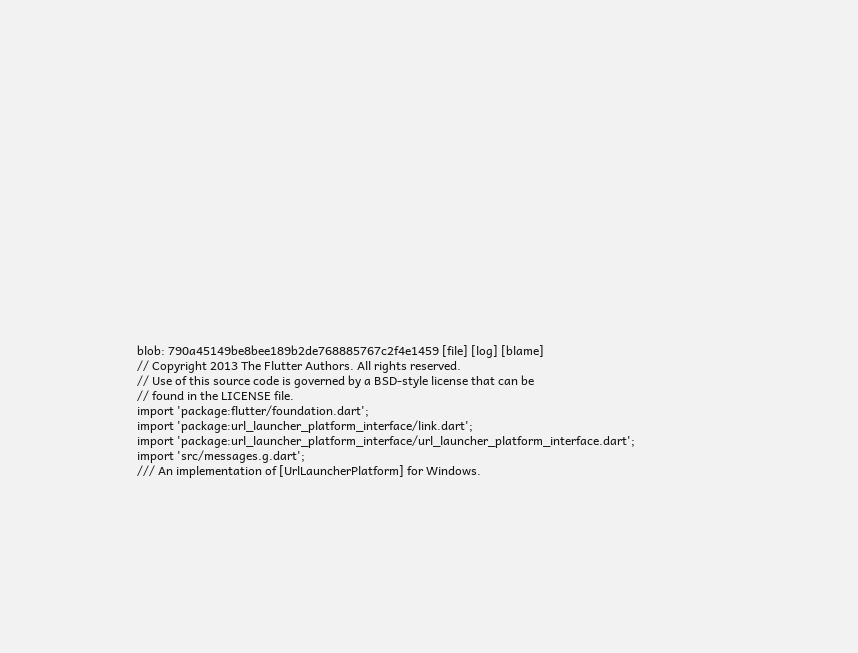blob: 790a45149be8bee189b2de768885767c2f4e1459 [file] [log] [blame]
// Copyright 2013 The Flutter Authors. All rights reserved.
// Use of this source code is governed by a BSD-style license that can be
// found in the LICENSE file.
import 'package:flutter/foundation.dart';
import 'package:url_launcher_platform_interface/link.dart';
import 'package:url_launcher_platform_interface/url_launcher_platform_interface.dart';
import 'src/messages.g.dart';
/// An implementation of [UrlLauncherPlatform] for Windows.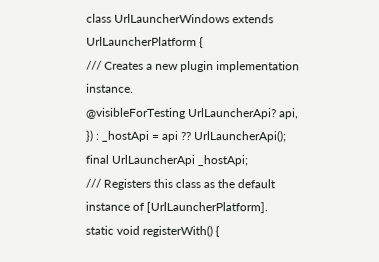class UrlLauncherWindows extends UrlLauncherPlatform {
/// Creates a new plugin implementation instance.
@visibleForTesting UrlLauncherApi? api,
}) : _hostApi = api ?? UrlLauncherApi();
final UrlLauncherApi _hostApi;
/// Registers this class as the default instance of [UrlLauncherPlatform].
static void registerWith() {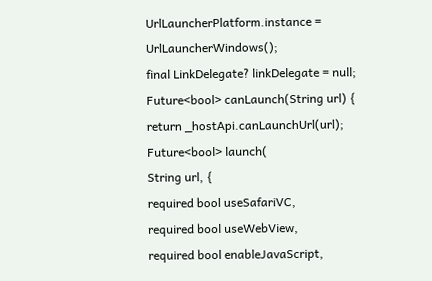UrlLauncherPlatform.instance = UrlLauncherWindows();
final LinkDelegate? linkDelegate = null;
Future<bool> canLaunch(String url) {
return _hostApi.canLaunchUrl(url);
Future<bool> launch(
String url, {
required bool useSafariVC,
required bool useWebView,
required bool enableJavaScript,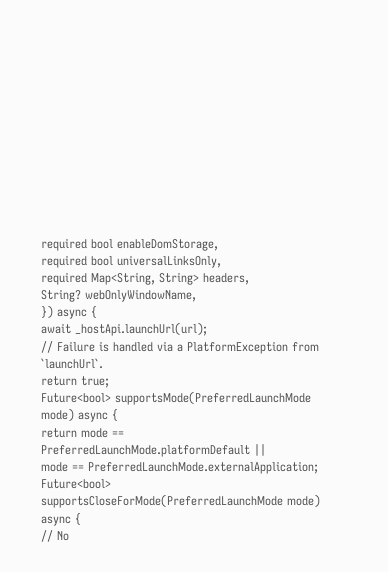required bool enableDomStorage,
required bool universalLinksOnly,
required Map<String, String> headers,
String? webOnlyWindowName,
}) async {
await _hostApi.launchUrl(url);
// Failure is handled via a PlatformException from `launchUrl`.
return true;
Future<bool> supportsMode(PreferredLaunchMode mode) async {
return mode == PreferredLaunchMode.platformDefault ||
mode == PreferredLaunchMode.externalApplication;
Future<bool> supportsCloseForMode(PreferredLaunchMode mode) async {
// No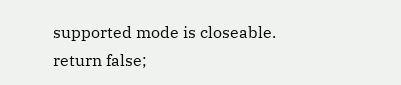supported mode is closeable.
return false;